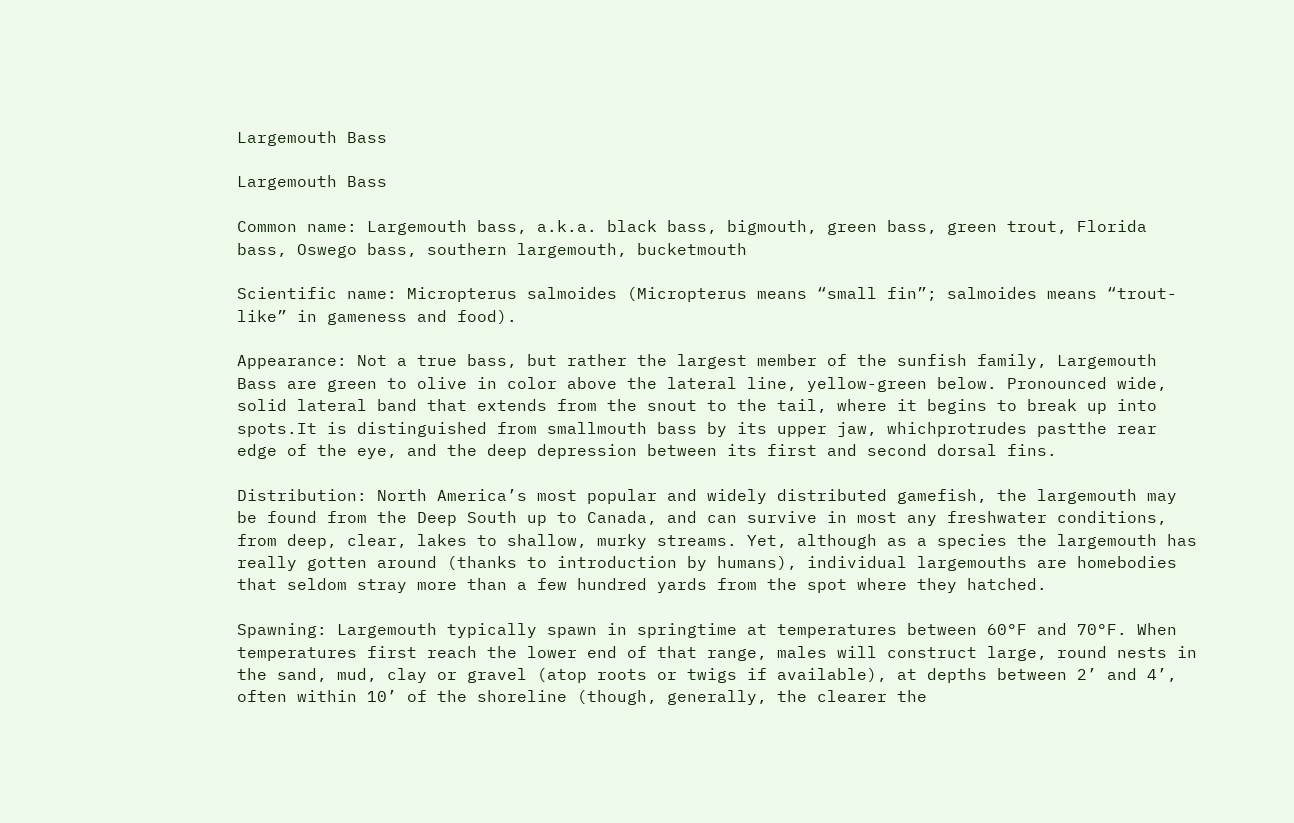Largemouth Bass

Largemouth Bass

Common name: Largemouth bass, a.k.a. black bass, bigmouth, green bass, green trout, Florida bass, Oswego bass, southern largemouth, bucketmouth

Scientific name: Micropterus salmoides (Micropterus means “small fin”; salmoides means “trout-like” in gameness and food).

Appearance: Not a true bass, but rather the largest member of the sunfish family, Largemouth Bass are green to olive in color above the lateral line, yellow-green below. Pronounced wide, solid lateral band that extends from the snout to the tail, where it begins to break up into spots.It is distinguished from smallmouth bass by its upper jaw, whichprotrudes pastthe rear edge of the eye, and the deep depression between its first and second dorsal fins.

Distribution: North America’s most popular and widely distributed gamefish, the largemouth may be found from the Deep South up to Canada, and can survive in most any freshwater conditions, from deep, clear, lakes to shallow, murky streams. Yet, although as a species the largemouth has really gotten around (thanks to introduction by humans), individual largemouths are homebodies that seldom stray more than a few hundred yards from the spot where they hatched.

Spawning: Largemouth typically spawn in springtime at temperatures between 60°F and 70°F. When temperatures first reach the lower end of that range, males will construct large, round nests in the sand, mud, clay or gravel (atop roots or twigs if available), at depths between 2’ and 4’, often within 10’ of the shoreline (though, generally, the clearer the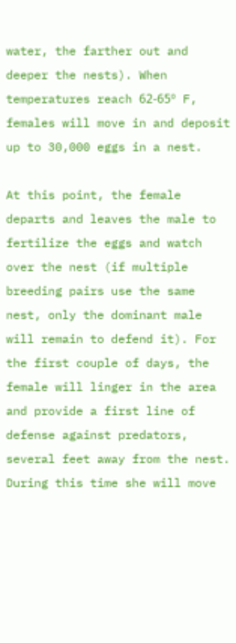water, the farther out and deeper the nests). When temperatures reach 62-65º F, females will move in and deposit up to 30,000 eggs in a nest.

At this point, the female departs and leaves the male to fertilize the eggs and watch over the nest (if multiple breeding pairs use the same nest, only the dominant male will remain to defend it). For the first couple of days, the female will linger in the area and provide a first line of defense against predators, several feet away from the nest. During this time she will move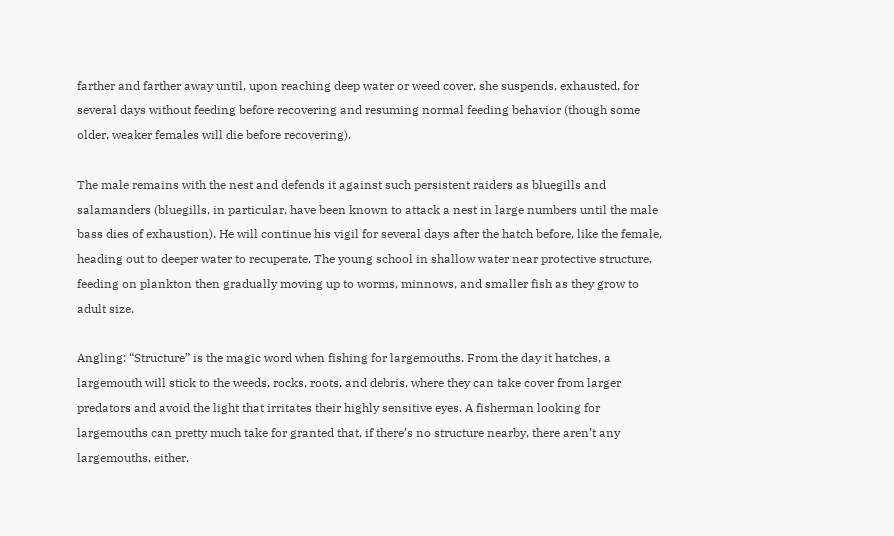farther and farther away until, upon reaching deep water or weed cover, she suspends, exhausted, for several days without feeding before recovering and resuming normal feeding behavior (though some older, weaker females will die before recovering).

The male remains with the nest and defends it against such persistent raiders as bluegills and salamanders (bluegills, in particular, have been known to attack a nest in large numbers until the male bass dies of exhaustion). He will continue his vigil for several days after the hatch before, like the female, heading out to deeper water to recuperate. The young school in shallow water near protective structure, feeding on plankton then gradually moving up to worms, minnows, and smaller fish as they grow to adult size.

Angling: “Structure” is the magic word when fishing for largemouths. From the day it hatches, a largemouth will stick to the weeds, rocks, roots, and debris, where they can take cover from larger predators and avoid the light that irritates their highly sensitive eyes. A fisherman looking for largemouths can pretty much take for granted that, if there’s no structure nearby, there aren’t any largemouths, either.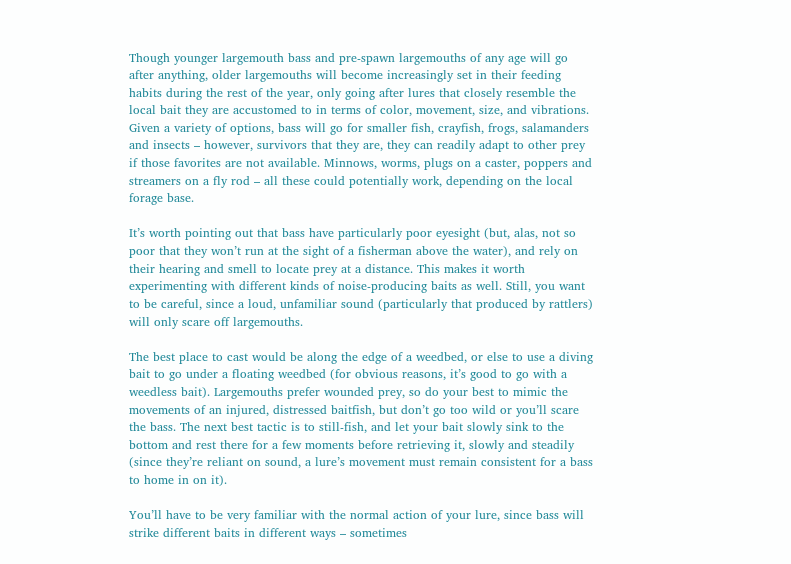Though younger largemouth bass and pre-spawn largemouths of any age will go after anything, older largemouths will become increasingly set in their feeding habits during the rest of the year, only going after lures that closely resemble the local bait they are accustomed to in terms of color, movement, size, and vibrations. Given a variety of options, bass will go for smaller fish, crayfish, frogs, salamanders and insects – however, survivors that they are, they can readily adapt to other prey if those favorites are not available. Minnows, worms, plugs on a caster, poppers and streamers on a fly rod – all these could potentially work, depending on the local forage base.

It’s worth pointing out that bass have particularly poor eyesight (but, alas, not so poor that they won’t run at the sight of a fisherman above the water), and rely on their hearing and smell to locate prey at a distance. This makes it worth experimenting with different kinds of noise-producing baits as well. Still, you want to be careful, since a loud, unfamiliar sound (particularly that produced by rattlers) will only scare off largemouths.

The best place to cast would be along the edge of a weedbed, or else to use a diving bait to go under a floating weedbed (for obvious reasons, it’s good to go with a weedless bait). Largemouths prefer wounded prey, so do your best to mimic the movements of an injured, distressed baitfish, but don’t go too wild or you’ll scare the bass. The next best tactic is to still-fish, and let your bait slowly sink to the bottom and rest there for a few moments before retrieving it, slowly and steadily (since they’re reliant on sound, a lure’s movement must remain consistent for a bass to home in on it).

You’ll have to be very familiar with the normal action of your lure, since bass will strike different baits in different ways – sometimes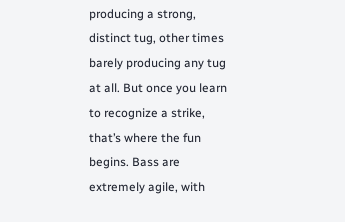producing a strong, distinct tug, other times barely producing any tug at all. But once you learn to recognize a strike, that’s where the fun begins. Bass are extremely agile, with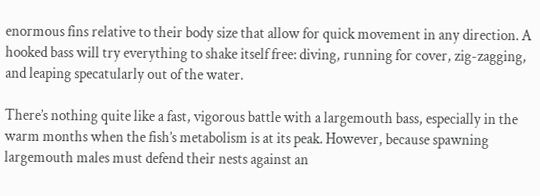enormous fins relative to their body size that allow for quick movement in any direction. A hooked bass will try everything to shake itself free: diving, running for cover, zig-zagging, and leaping specatularly out of the water.

There’s nothing quite like a fast, vigorous battle with a largemouth bass, especially in the warm months when the fish’s metabolism is at its peak. However, because spawning largemouth males must defend their nests against an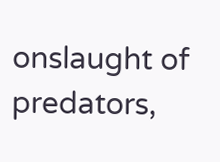onslaught of predators,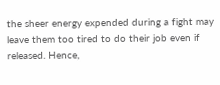the sheer energy expended during a fight may leave them too tired to do their job even if released. Hence,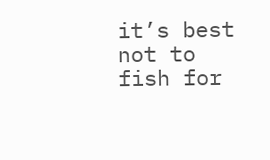it’s best not to fish for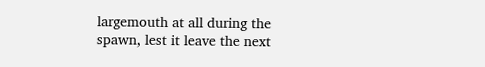largemouth at all during the spawn, lest it leave the next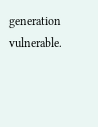generation vulnerable.